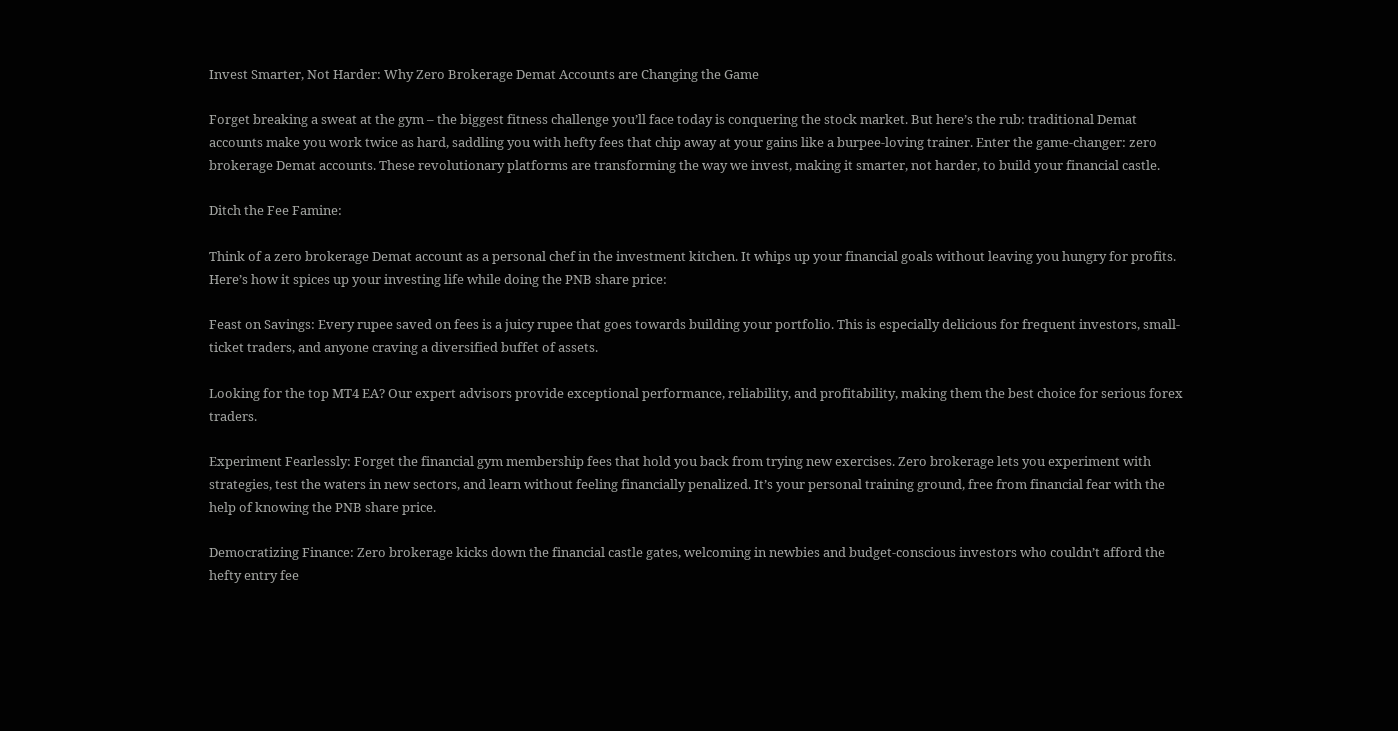Invest Smarter, Not Harder: Why Zero Brokerage Demat Accounts are Changing the Game

Forget breaking a sweat at the gym – the biggest fitness challenge you’ll face today is conquering the stock market. But here’s the rub: traditional Demat accounts make you work twice as hard, saddling you with hefty fees that chip away at your gains like a burpee-loving trainer. Enter the game-changer: zero brokerage Demat accounts. These revolutionary platforms are transforming the way we invest, making it smarter, not harder, to build your financial castle.

Ditch the Fee Famine:

Think of a zero brokerage Demat account as a personal chef in the investment kitchen. It whips up your financial goals without leaving you hungry for profits. Here’s how it spices up your investing life while doing the PNB share price:

Feast on Savings: Every rupee saved on fees is a juicy rupee that goes towards building your portfolio. This is especially delicious for frequent investors, small-ticket traders, and anyone craving a diversified buffet of assets.

Looking for the top MT4 EA? Our expert advisors provide exceptional performance, reliability, and profitability, making them the best choice for serious forex traders.

Experiment Fearlessly: Forget the financial gym membership fees that hold you back from trying new exercises. Zero brokerage lets you experiment with strategies, test the waters in new sectors, and learn without feeling financially penalized. It’s your personal training ground, free from financial fear with the help of knowing the PNB share price.

Democratizing Finance: Zero brokerage kicks down the financial castle gates, welcoming in newbies and budget-conscious investors who couldn’t afford the hefty entry fee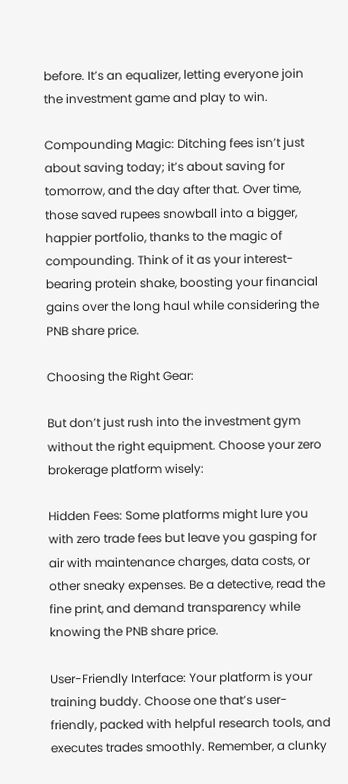before. It’s an equalizer, letting everyone join the investment game and play to win.

Compounding Magic: Ditching fees isn’t just about saving today; it’s about saving for tomorrow, and the day after that. Over time, those saved rupees snowball into a bigger, happier portfolio, thanks to the magic of compounding. Think of it as your interest-bearing protein shake, boosting your financial gains over the long haul while considering the PNB share price.

Choosing the Right Gear:

But don’t just rush into the investment gym without the right equipment. Choose your zero brokerage platform wisely:

Hidden Fees: Some platforms might lure you with zero trade fees but leave you gasping for air with maintenance charges, data costs, or other sneaky expenses. Be a detective, read the fine print, and demand transparency while knowing the PNB share price.

User-Friendly Interface: Your platform is your training buddy. Choose one that’s user-friendly, packed with helpful research tools, and executes trades smoothly. Remember, a clunky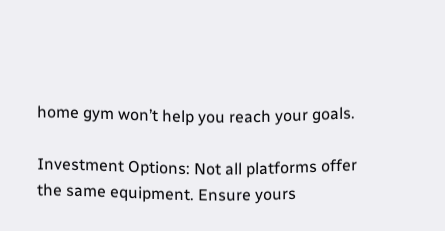home gym won’t help you reach your goals.

Investment Options: Not all platforms offer the same equipment. Ensure yours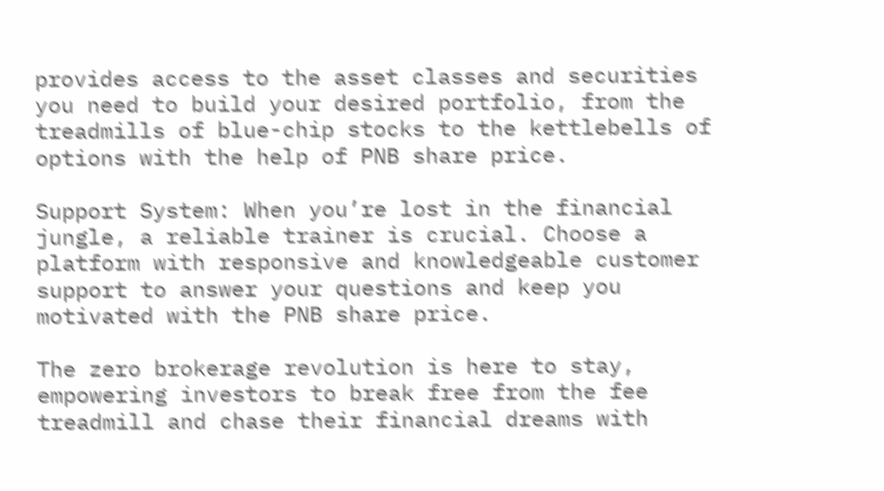provides access to the asset classes and securities you need to build your desired portfolio, from the treadmills of blue-chip stocks to the kettlebells of options with the help of PNB share price.

Support System: When you’re lost in the financial jungle, a reliable trainer is crucial. Choose a platform with responsive and knowledgeable customer support to answer your questions and keep you motivated with the PNB share price.

The zero brokerage revolution is here to stay, empowering investors to break free from the fee treadmill and chase their financial dreams with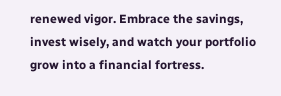renewed vigor. Embrace the savings, invest wisely, and watch your portfolio grow into a financial fortress.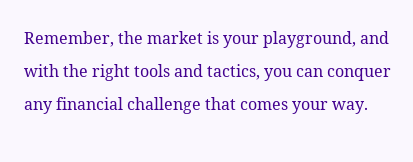Remember, the market is your playground, and with the right tools and tactics, you can conquer any financial challenge that comes your way.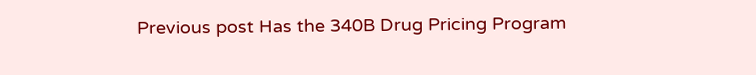Previous post Has the 340B Drug Pricing Program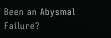Been an Abysmal Failure?